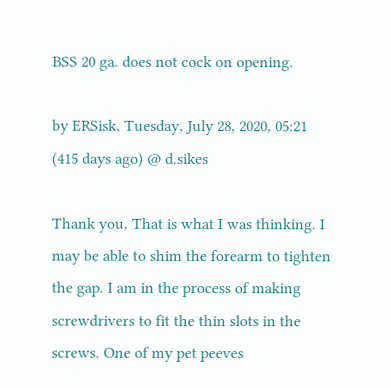BSS 20 ga. does not cock on opening.

by ERSisk, Tuesday, July 28, 2020, 05:21 (415 days ago) @ d.sikes

Thank you, That is what I was thinking. I may be able to shim the forearm to tighten the gap. I am in the process of making screwdrivers to fit the thin slots in the screws. One of my pet peeves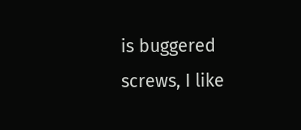is buggered screws, I like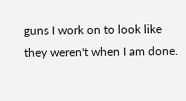guns I work on to look like they weren't when I am done.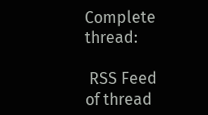Complete thread:

 RSS Feed of thread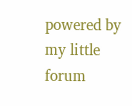powered by my little forum